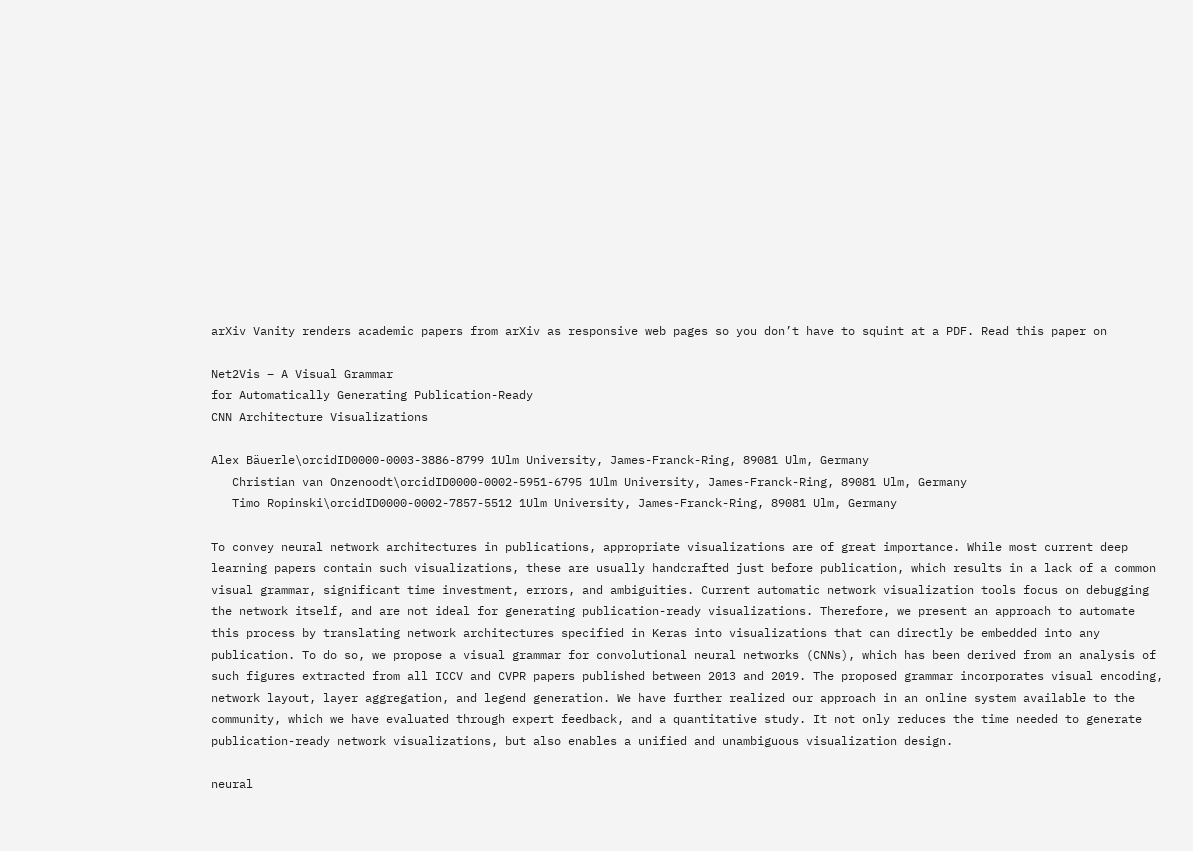arXiv Vanity renders academic papers from arXiv as responsive web pages so you don’t have to squint at a PDF. Read this paper on

Net2Vis – A Visual Grammar
for Automatically Generating Publication-Ready
CNN Architecture Visualizations

Alex Bäuerle\orcidID0000-0003-3886-8799 1Ulm University, James-Franck-Ring, 89081 Ulm, Germany
   Christian van Onzenoodt\orcidID0000-0002-5951-6795 1Ulm University, James-Franck-Ring, 89081 Ulm, Germany
   Timo Ropinski\orcidID0000-0002-7857-5512 1Ulm University, James-Franck-Ring, 89081 Ulm, Germany

To convey neural network architectures in publications, appropriate visualizations are of great importance. While most current deep learning papers contain such visualizations, these are usually handcrafted just before publication, which results in a lack of a common visual grammar, significant time investment, errors, and ambiguities. Current automatic network visualization tools focus on debugging the network itself, and are not ideal for generating publication-ready visualizations. Therefore, we present an approach to automate this process by translating network architectures specified in Keras into visualizations that can directly be embedded into any publication. To do so, we propose a visual grammar for convolutional neural networks (CNNs), which has been derived from an analysis of such figures extracted from all ICCV and CVPR papers published between 2013 and 2019. The proposed grammar incorporates visual encoding, network layout, layer aggregation, and legend generation. We have further realized our approach in an online system available to the community, which we have evaluated through expert feedback, and a quantitative study. It not only reduces the time needed to generate publication-ready network visualizations, but also enables a unified and unambiguous visualization design.

neural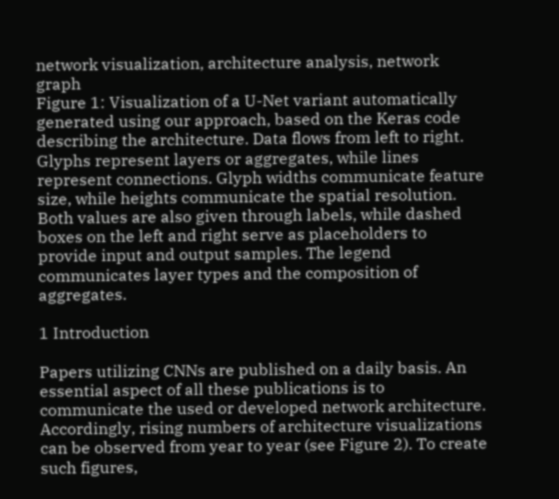network visualization, architecture analysis, network graph
Figure 1: Visualization of a U-Net variant automatically generated using our approach, based on the Keras code describing the architecture. Data flows from left to right. Glyphs represent layers or aggregates, while lines represent connections. Glyph widths communicate feature size, while heights communicate the spatial resolution. Both values are also given through labels, while dashed boxes on the left and right serve as placeholders to provide input and output samples. The legend communicates layer types and the composition of aggregates.

1 Introduction

Papers utilizing CNNs are published on a daily basis. An essential aspect of all these publications is to communicate the used or developed network architecture. Accordingly, rising numbers of architecture visualizations can be observed from year to year (see Figure 2). To create such figures,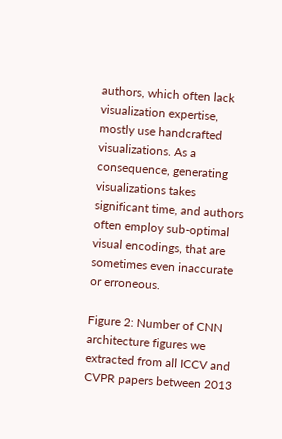authors, which often lack visualization expertise, mostly use handcrafted visualizations. As a consequence, generating visualizations takes significant time, and authors often employ sub-optimal visual encodings, that are sometimes even inaccurate or erroneous.

Figure 2: Number of CNN architecture figures we extracted from all ICCV and CVPR papers between 2013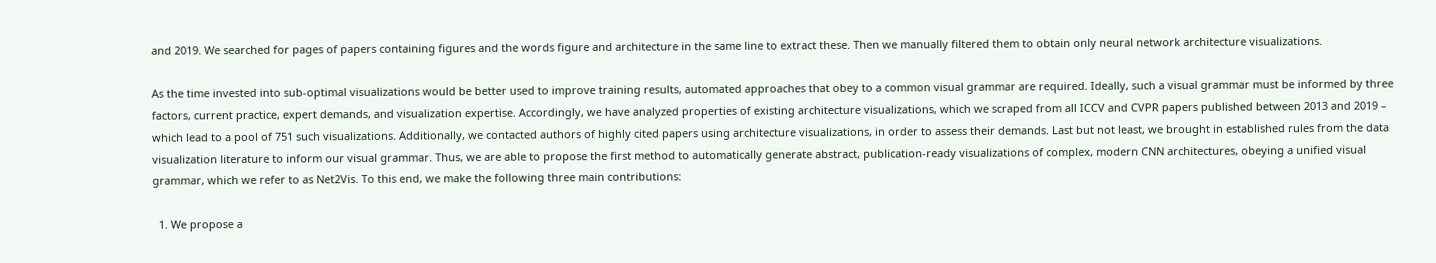and 2019. We searched for pages of papers containing figures and the words figure and architecture in the same line to extract these. Then we manually filtered them to obtain only neural network architecture visualizations.

As the time invested into sub-optimal visualizations would be better used to improve training results, automated approaches that obey to a common visual grammar are required. Ideally, such a visual grammar must be informed by three factors, current practice, expert demands, and visualization expertise. Accordingly, we have analyzed properties of existing architecture visualizations, which we scraped from all ICCV and CVPR papers published between 2013 and 2019 – which lead to a pool of 751 such visualizations. Additionally, we contacted authors of highly cited papers using architecture visualizations, in order to assess their demands. Last but not least, we brought in established rules from the data visualization literature to inform our visual grammar. Thus, we are able to propose the first method to automatically generate abstract, publication-ready visualizations of complex, modern CNN architectures, obeying a unified visual grammar, which we refer to as Net2Vis. To this end, we make the following three main contributions:

  1. We propose a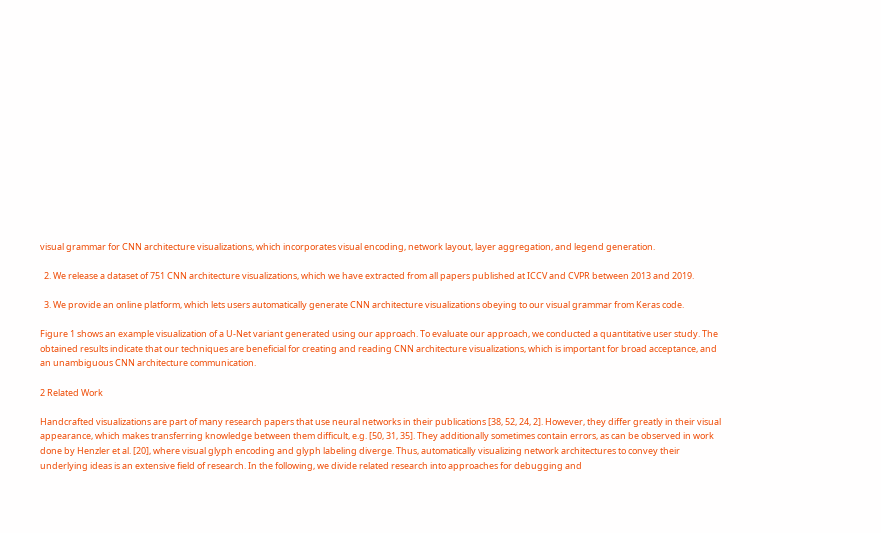visual grammar for CNN architecture visualizations, which incorporates visual encoding, network layout, layer aggregation, and legend generation.

  2. We release a dataset of 751 CNN architecture visualizations, which we have extracted from all papers published at ICCV and CVPR between 2013 and 2019.

  3. We provide an online platform, which lets users automatically generate CNN architecture visualizations obeying to our visual grammar from Keras code.

Figure 1 shows an example visualization of a U-Net variant generated using our approach. To evaluate our approach, we conducted a quantitative user study. The obtained results indicate that our techniques are beneficial for creating and reading CNN architecture visualizations, which is important for broad acceptance, and an unambiguous CNN architecture communication.

2 Related Work

Handcrafted visualizations are part of many research papers that use neural networks in their publications [38, 52, 24, 2]. However, they differ greatly in their visual appearance, which makes transferring knowledge between them difficult, e.g. [50, 31, 35]. They additionally sometimes contain errors, as can be observed in work done by Henzler et al. [20], where visual glyph encoding and glyph labeling diverge. Thus, automatically visualizing network architectures to convey their underlying ideas is an extensive field of research. In the following, we divide related research into approaches for debugging and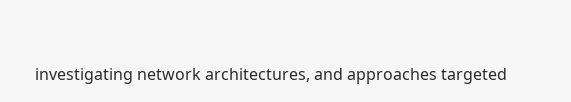investigating network architectures, and approaches targeted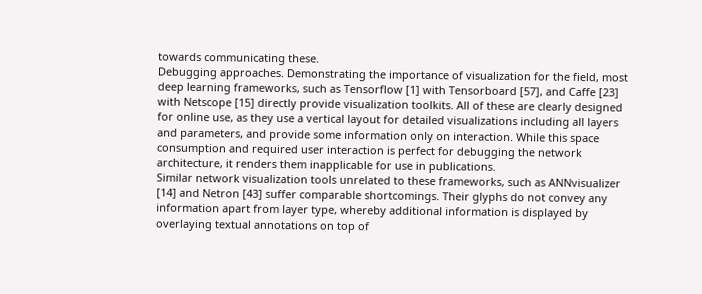towards communicating these.
Debugging approaches. Demonstrating the importance of visualization for the field, most deep learning frameworks, such as Tensorflow [1] with Tensorboard [57], and Caffe [23] with Netscope [15] directly provide visualization toolkits. All of these are clearly designed for online use, as they use a vertical layout for detailed visualizations including all layers and parameters, and provide some information only on interaction. While this space consumption and required user interaction is perfect for debugging the network architecture, it renders them inapplicable for use in publications.
Similar network visualization tools unrelated to these frameworks, such as ANNvisualizer [14] and Netron [43] suffer comparable shortcomings. Their glyphs do not convey any information apart from layer type, whereby additional information is displayed by overlaying textual annotations on top of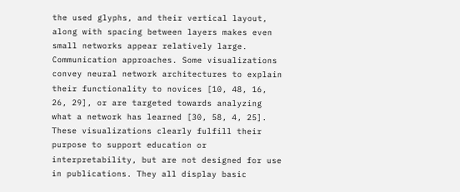the used glyphs, and their vertical layout, along with spacing between layers makes even small networks appear relatively large.
Communication approaches. Some visualizations convey neural network architectures to explain their functionality to novices [10, 48, 16, 26, 29], or are targeted towards analyzing what a network has learned [30, 58, 4, 25]. These visualizations clearly fulfill their purpose to support education or interpretability, but are not designed for use in publications. They all display basic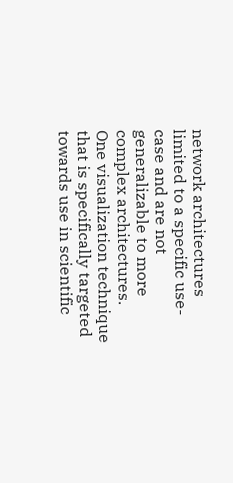network architectures limited to a specific use-case and are not generalizable to more complex architectures.
One visualization technique that is specifically targeted towards use in scientific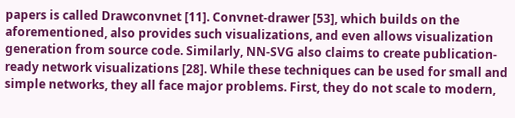papers is called Drawconvnet [11]. Convnet-drawer [53], which builds on the aforementioned, also provides such visualizations, and even allows visualization generation from source code. Similarly, NN-SVG also claims to create publication-ready network visualizations [28]. While these techniques can be used for small and simple networks, they all face major problems. First, they do not scale to modern,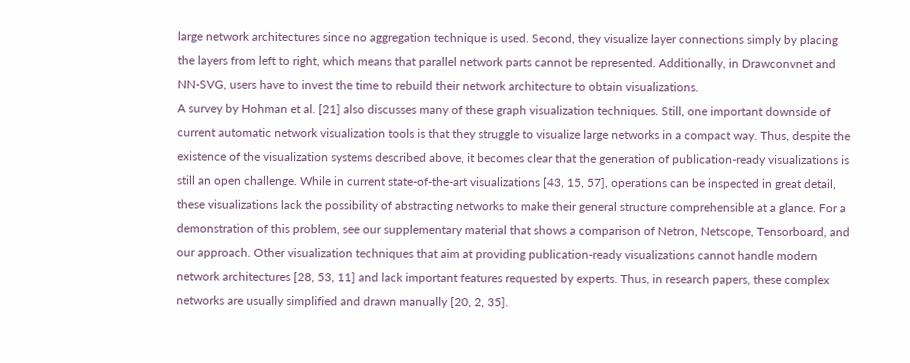large network architectures since no aggregation technique is used. Second, they visualize layer connections simply by placing the layers from left to right, which means that parallel network parts cannot be represented. Additionally, in Drawconvnet and NN-SVG, users have to invest the time to rebuild their network architecture to obtain visualizations.
A survey by Hohman et al. [21] also discusses many of these graph visualization techniques. Still, one important downside of current automatic network visualization tools is that they struggle to visualize large networks in a compact way. Thus, despite the existence of the visualization systems described above, it becomes clear that the generation of publication-ready visualizations is still an open challenge. While in current state-of-the-art visualizations [43, 15, 57], operations can be inspected in great detail, these visualizations lack the possibility of abstracting networks to make their general structure comprehensible at a glance. For a demonstration of this problem, see our supplementary material that shows a comparison of Netron, Netscope, Tensorboard, and our approach. Other visualization techniques that aim at providing publication-ready visualizations cannot handle modern network architectures [28, 53, 11] and lack important features requested by experts. Thus, in research papers, these complex networks are usually simplified and drawn manually [20, 2, 35].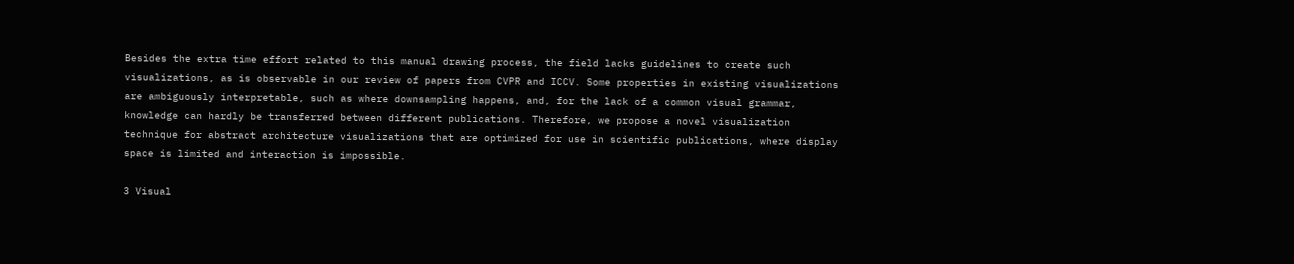Besides the extra time effort related to this manual drawing process, the field lacks guidelines to create such visualizations, as is observable in our review of papers from CVPR and ICCV. Some properties in existing visualizations are ambiguously interpretable, such as where downsampling happens, and, for the lack of a common visual grammar, knowledge can hardly be transferred between different publications. Therefore, we propose a novel visualization technique for abstract architecture visualizations that are optimized for use in scientific publications, where display space is limited and interaction is impossible.

3 Visual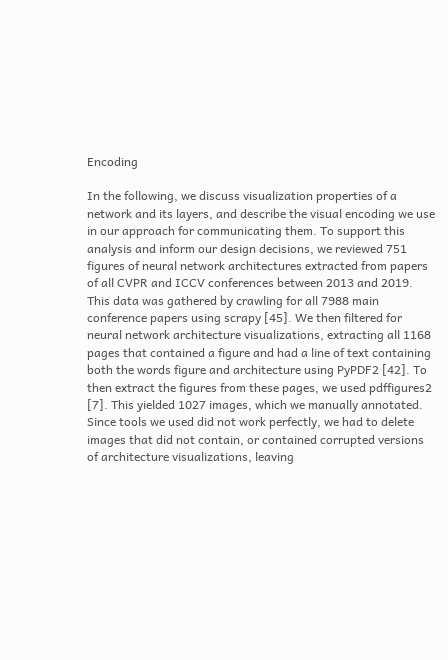Encoding

In the following, we discuss visualization properties of a network and its layers, and describe the visual encoding we use in our approach for communicating them. To support this analysis and inform our design decisions, we reviewed 751 figures of neural network architectures extracted from papers of all CVPR and ICCV conferences between 2013 and 2019.
This data was gathered by crawling for all 7988 main conference papers using scrapy [45]. We then filtered for neural network architecture visualizations, extracting all 1168 pages that contained a figure and had a line of text containing both the words figure and architecture using PyPDF2 [42]. To then extract the figures from these pages, we used pdffigures2 [7]. This yielded 1027 images, which we manually annotated. Since tools we used did not work perfectly, we had to delete images that did not contain, or contained corrupted versions of architecture visualizations, leaving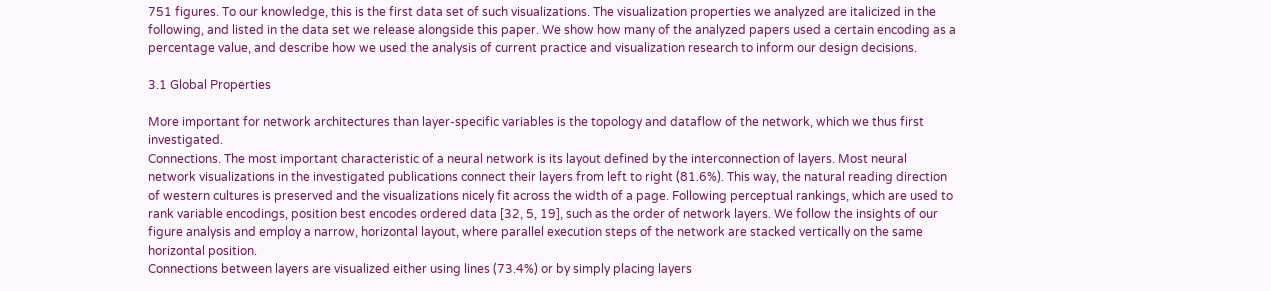751 figures. To our knowledge, this is the first data set of such visualizations. The visualization properties we analyzed are italicized in the following, and listed in the data set we release alongside this paper. We show how many of the analyzed papers used a certain encoding as a percentage value, and describe how we used the analysis of current practice and visualization research to inform our design decisions.

3.1 Global Properties

More important for network architectures than layer-specific variables is the topology and dataflow of the network, which we thus first investigated.
Connections. The most important characteristic of a neural network is its layout defined by the interconnection of layers. Most neural network visualizations in the investigated publications connect their layers from left to right (81.6%). This way, the natural reading direction of western cultures is preserved and the visualizations nicely fit across the width of a page. Following perceptual rankings, which are used to rank variable encodings, position best encodes ordered data [32, 5, 19], such as the order of network layers. We follow the insights of our figure analysis and employ a narrow, horizontal layout, where parallel execution steps of the network are stacked vertically on the same horizontal position.
Connections between layers are visualized either using lines (73.4%) or by simply placing layers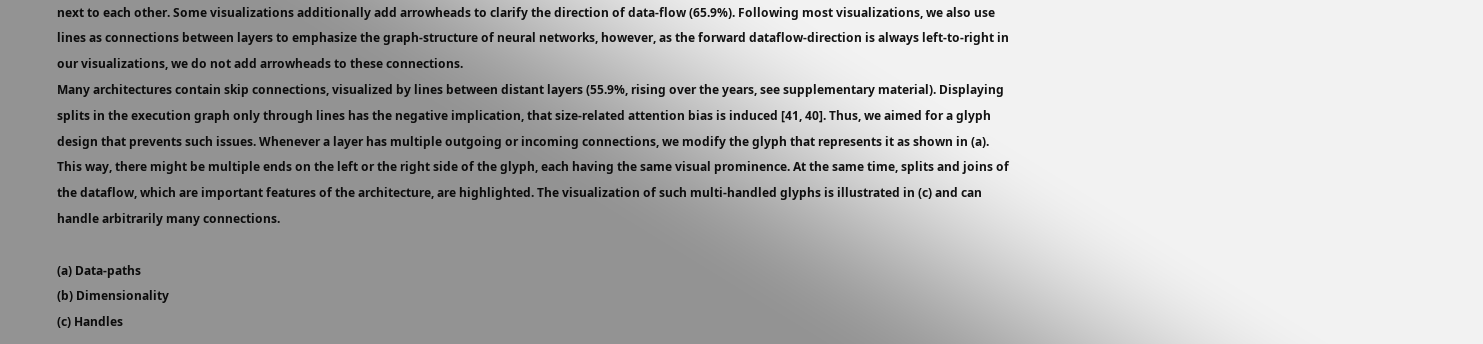next to each other. Some visualizations additionally add arrowheads to clarify the direction of data-flow (65.9%). Following most visualizations, we also use lines as connections between layers to emphasize the graph-structure of neural networks, however, as the forward dataflow-direction is always left-to-right in our visualizations, we do not add arrowheads to these connections.
Many architectures contain skip connections, visualized by lines between distant layers (55.9%, rising over the years, see supplementary material). Displaying splits in the execution graph only through lines has the negative implication, that size-related attention bias is induced [41, 40]. Thus, we aimed for a glyph design that prevents such issues. Whenever a layer has multiple outgoing or incoming connections, we modify the glyph that represents it as shown in (a). This way, there might be multiple ends on the left or the right side of the glyph, each having the same visual prominence. At the same time, splits and joins of the dataflow, which are important features of the architecture, are highlighted. The visualization of such multi-handled glyphs is illustrated in (c) and can handle arbitrarily many connections.

(a) Data-paths
(b) Dimensionality
(c) Handles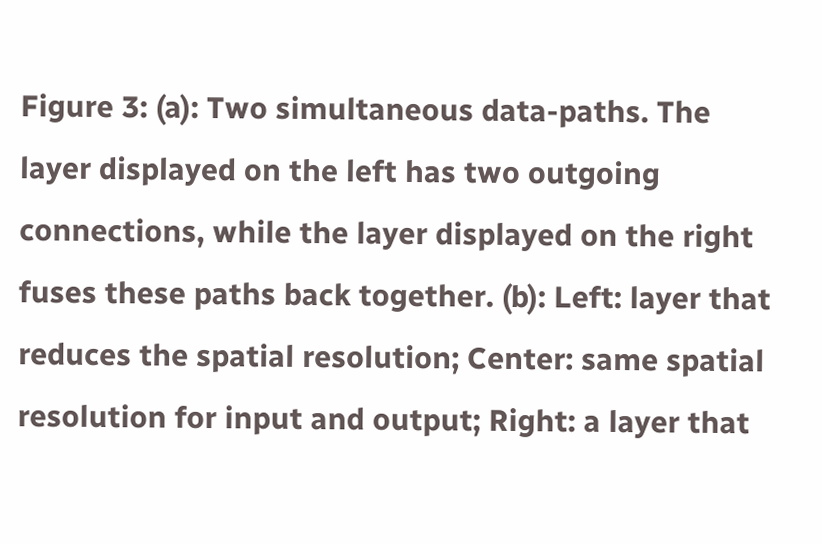Figure 3: (a): Two simultaneous data-paths. The layer displayed on the left has two outgoing connections, while the layer displayed on the right fuses these paths back together. (b): Left: layer that reduces the spatial resolution; Center: same spatial resolution for input and output; Right: a layer that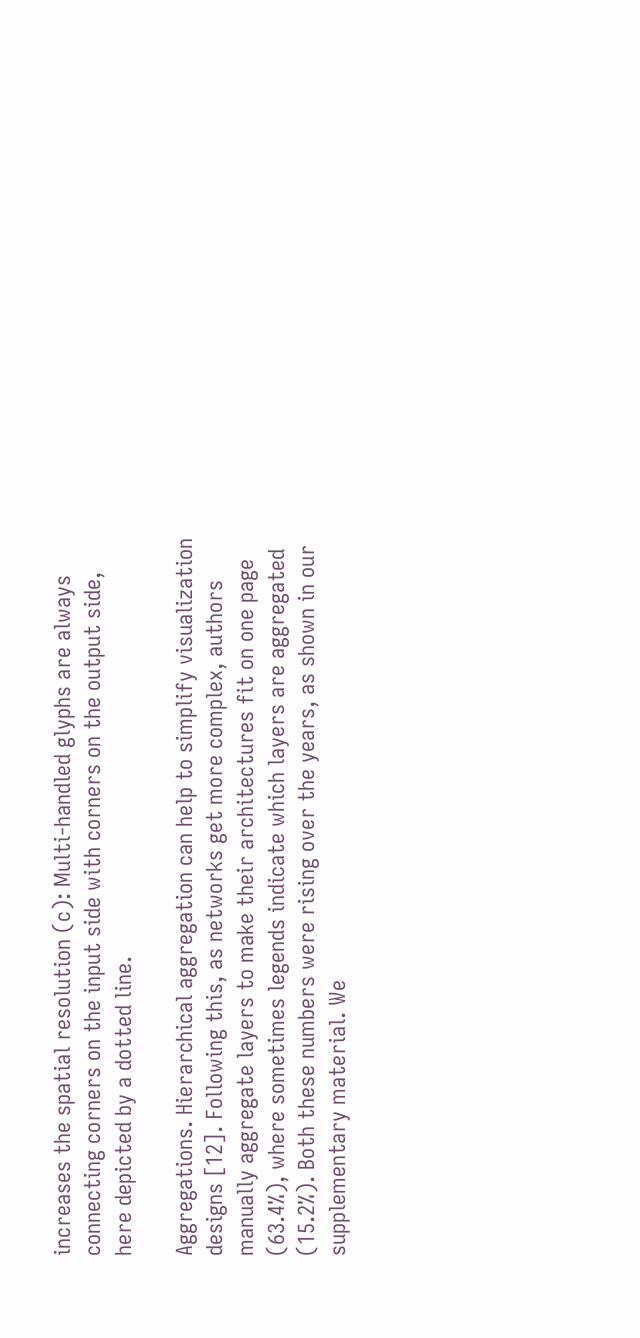increases the spatial resolution (c): Multi-handled glyphs are always connecting corners on the input side with corners on the output side, here depicted by a dotted line.

Aggregations. Hierarchical aggregation can help to simplify visualization designs [12]. Following this, as networks get more complex, authors manually aggregate layers to make their architectures fit on one page (63.4%), where sometimes legends indicate which layers are aggregated (15.2%). Both these numbers were rising over the years, as shown in our supplementary material. We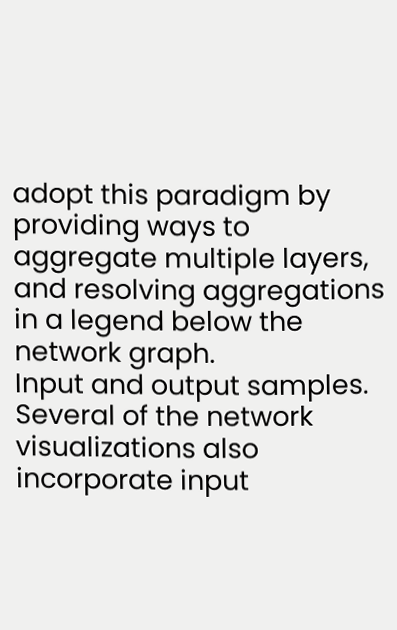adopt this paradigm by providing ways to aggregate multiple layers, and resolving aggregations in a legend below the network graph.
Input and output samples. Several of the network visualizations also incorporate input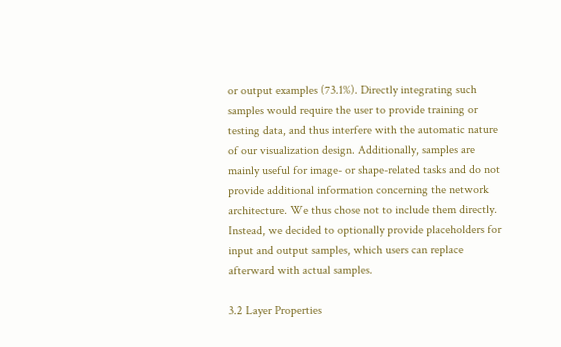or output examples (73.1%). Directly integrating such samples would require the user to provide training or testing data, and thus interfere with the automatic nature of our visualization design. Additionally, samples are mainly useful for image- or shape-related tasks and do not provide additional information concerning the network architecture. We thus chose not to include them directly. Instead, we decided to optionally provide placeholders for input and output samples, which users can replace afterward with actual samples.

3.2 Layer Properties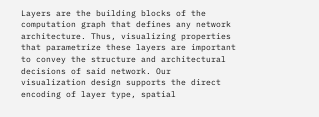Layers are the building blocks of the computation graph that defines any network architecture. Thus, visualizing properties that parametrize these layers are important to convey the structure and architectural decisions of said network. Our visualization design supports the direct encoding of layer type, spatial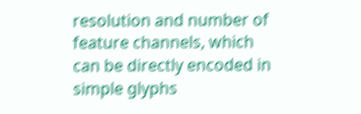resolution and number of feature channels, which can be directly encoded in simple glyphs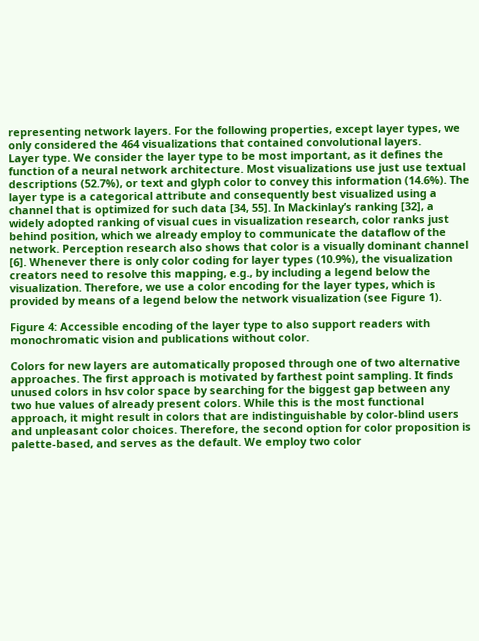representing network layers. For the following properties, except layer types, we only considered the 464 visualizations that contained convolutional layers.
Layer type. We consider the layer type to be most important, as it defines the function of a neural network architecture. Most visualizations use just use textual descriptions (52.7%), or text and glyph color to convey this information (14.6%). The layer type is a categorical attribute and consequently best visualized using a channel that is optimized for such data [34, 55]. In Mackinlay’s ranking [32], a widely adopted ranking of visual cues in visualization research, color ranks just behind position, which we already employ to communicate the dataflow of the network. Perception research also shows that color is a visually dominant channel [6]. Whenever there is only color coding for layer types (10.9%), the visualization creators need to resolve this mapping, e.g., by including a legend below the visualization. Therefore, we use a color encoding for the layer types, which is provided by means of a legend below the network visualization (see Figure 1).

Figure 4: Accessible encoding of the layer type to also support readers with monochromatic vision and publications without color.

Colors for new layers are automatically proposed through one of two alternative approaches. The first approach is motivated by farthest point sampling. It finds unused colors in hsv color space by searching for the biggest gap between any two hue values of already present colors. While this is the most functional approach, it might result in colors that are indistinguishable by color-blind users and unpleasant color choices. Therefore, the second option for color proposition is palette-based, and serves as the default. We employ two color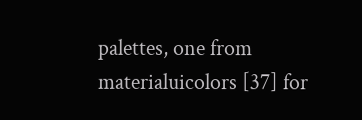palettes, one from materialuicolors [37] for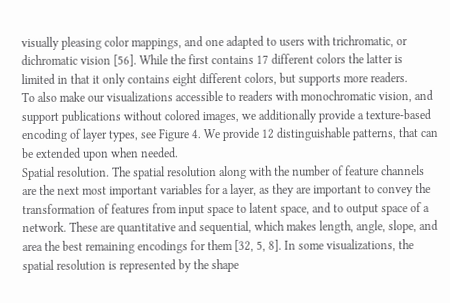visually pleasing color mappings, and one adapted to users with trichromatic, or dichromatic vision [56]. While the first contains 17 different colors the latter is limited in that it only contains eight different colors, but supports more readers.
To also make our visualizations accessible to readers with monochromatic vision, and support publications without colored images, we additionally provide a texture-based encoding of layer types, see Figure 4. We provide 12 distinguishable patterns, that can be extended upon when needed.
Spatial resolution. The spatial resolution along with the number of feature channels are the next most important variables for a layer, as they are important to convey the transformation of features from input space to latent space, and to output space of a network. These are quantitative and sequential, which makes length, angle, slope, and area the best remaining encodings for them [32, 5, 8]. In some visualizations, the spatial resolution is represented by the shape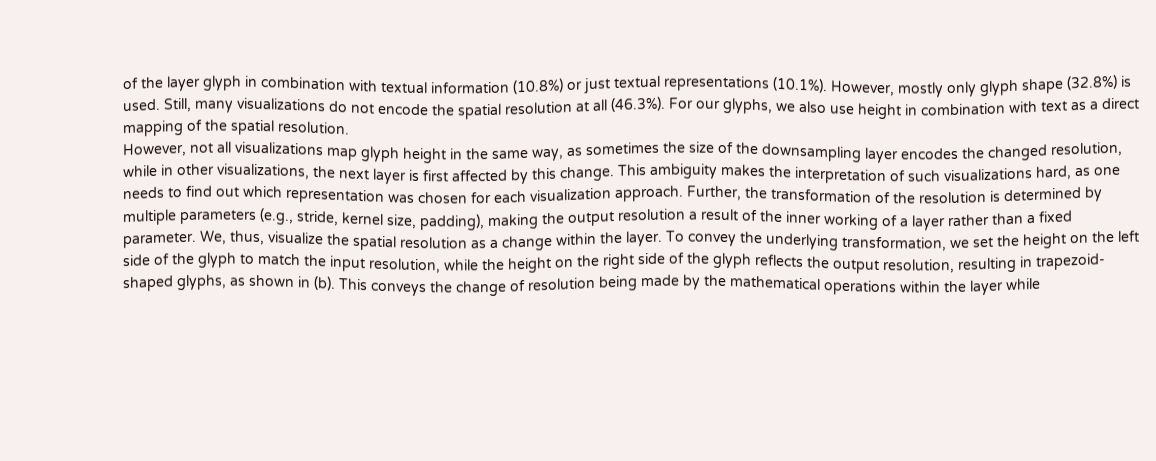of the layer glyph in combination with textual information (10.8%) or just textual representations (10.1%). However, mostly only glyph shape (32.8%) is used. Still, many visualizations do not encode the spatial resolution at all (46.3%). For our glyphs, we also use height in combination with text as a direct mapping of the spatial resolution.
However, not all visualizations map glyph height in the same way, as sometimes the size of the downsampling layer encodes the changed resolution, while in other visualizations, the next layer is first affected by this change. This ambiguity makes the interpretation of such visualizations hard, as one needs to find out which representation was chosen for each visualization approach. Further, the transformation of the resolution is determined by multiple parameters (e.g., stride, kernel size, padding), making the output resolution a result of the inner working of a layer rather than a fixed parameter. We, thus, visualize the spatial resolution as a change within the layer. To convey the underlying transformation, we set the height on the left side of the glyph to match the input resolution, while the height on the right side of the glyph reflects the output resolution, resulting in trapezoid-shaped glyphs, as shown in (b). This conveys the change of resolution being made by the mathematical operations within the layer while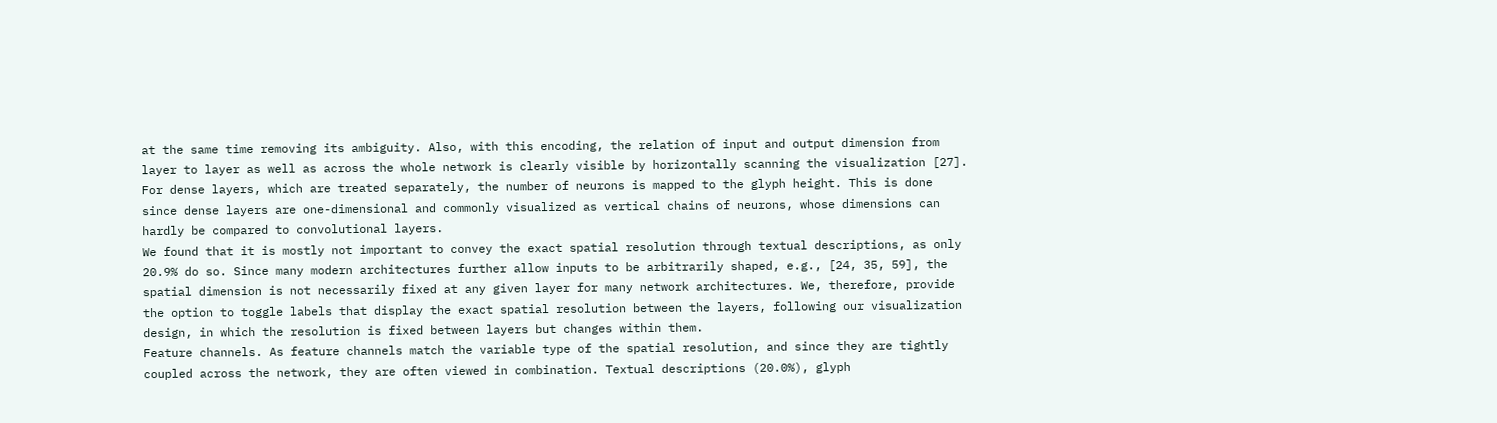at the same time removing its ambiguity. Also, with this encoding, the relation of input and output dimension from layer to layer as well as across the whole network is clearly visible by horizontally scanning the visualization [27].
For dense layers, which are treated separately, the number of neurons is mapped to the glyph height. This is done since dense layers are one-dimensional and commonly visualized as vertical chains of neurons, whose dimensions can hardly be compared to convolutional layers.
We found that it is mostly not important to convey the exact spatial resolution through textual descriptions, as only 20.9% do so. Since many modern architectures further allow inputs to be arbitrarily shaped, e.g., [24, 35, 59], the spatial dimension is not necessarily fixed at any given layer for many network architectures. We, therefore, provide the option to toggle labels that display the exact spatial resolution between the layers, following our visualization design, in which the resolution is fixed between layers but changes within them.
Feature channels. As feature channels match the variable type of the spatial resolution, and since they are tightly coupled across the network, they are often viewed in combination. Textual descriptions (20.0%), glyph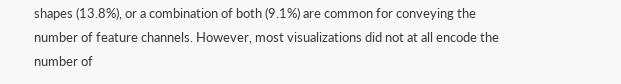shapes (13.8%), or a combination of both (9.1%) are common for conveying the number of feature channels. However, most visualizations did not at all encode the number of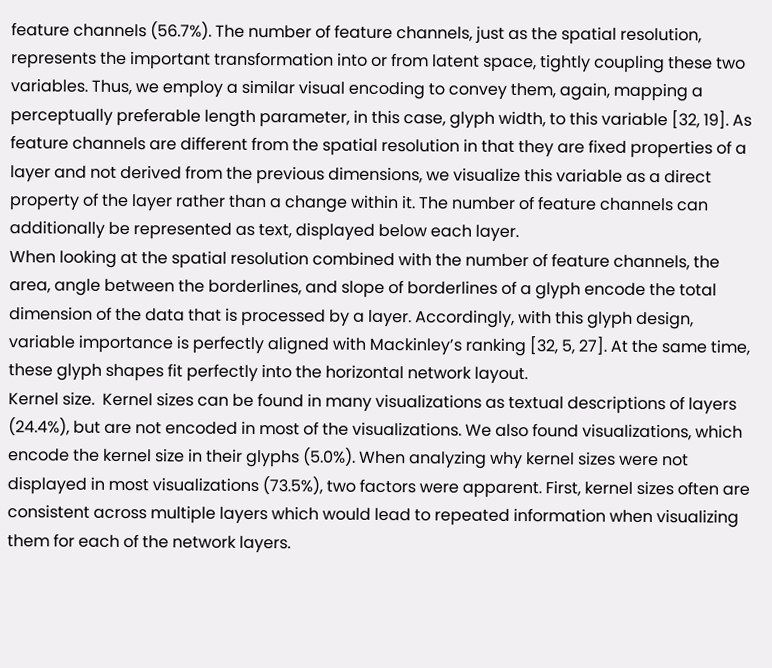feature channels (56.7%). The number of feature channels, just as the spatial resolution, represents the important transformation into or from latent space, tightly coupling these two variables. Thus, we employ a similar visual encoding to convey them, again, mapping a perceptually preferable length parameter, in this case, glyph width, to this variable [32, 19]. As feature channels are different from the spatial resolution in that they are fixed properties of a layer and not derived from the previous dimensions, we visualize this variable as a direct property of the layer rather than a change within it. The number of feature channels can additionally be represented as text, displayed below each layer.
When looking at the spatial resolution combined with the number of feature channels, the area, angle between the borderlines, and slope of borderlines of a glyph encode the total dimension of the data that is processed by a layer. Accordingly, with this glyph design, variable importance is perfectly aligned with Mackinley’s ranking [32, 5, 27]. At the same time, these glyph shapes fit perfectly into the horizontal network layout.
Kernel size.  Kernel sizes can be found in many visualizations as textual descriptions of layers (24.4%), but are not encoded in most of the visualizations. We also found visualizations, which encode the kernel size in their glyphs (5.0%). When analyzing why kernel sizes were not displayed in most visualizations (73.5%), two factors were apparent. First, kernel sizes often are consistent across multiple layers which would lead to repeated information when visualizing them for each of the network layers.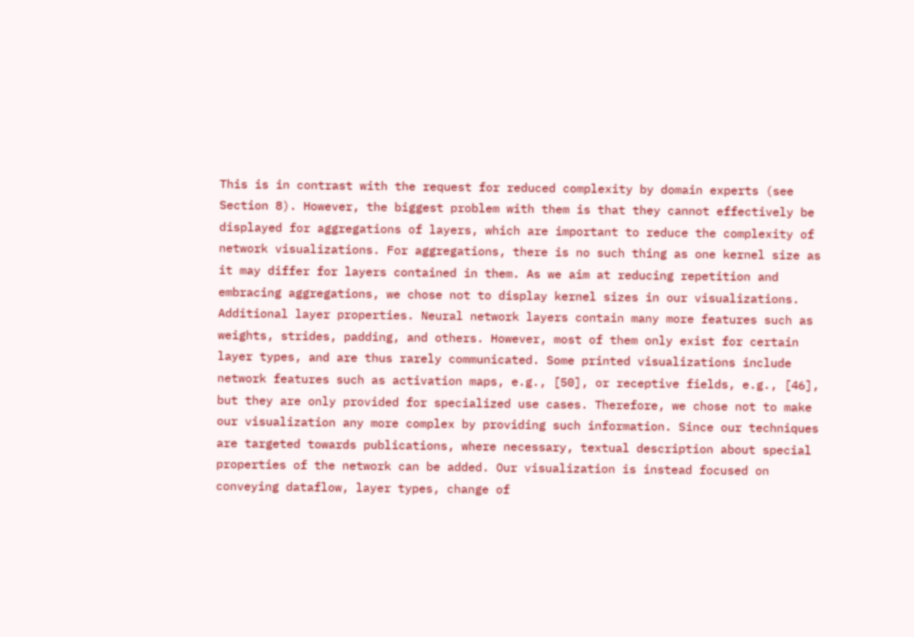This is in contrast with the request for reduced complexity by domain experts (see Section 8). However, the biggest problem with them is that they cannot effectively be displayed for aggregations of layers, which are important to reduce the complexity of network visualizations. For aggregations, there is no such thing as one kernel size as it may differ for layers contained in them. As we aim at reducing repetition and embracing aggregations, we chose not to display kernel sizes in our visualizations.
Additional layer properties. Neural network layers contain many more features such as weights, strides, padding, and others. However, most of them only exist for certain layer types, and are thus rarely communicated. Some printed visualizations include network features such as activation maps, e.g., [50], or receptive fields, e.g., [46], but they are only provided for specialized use cases. Therefore, we chose not to make our visualization any more complex by providing such information. Since our techniques are targeted towards publications, where necessary, textual description about special properties of the network can be added. Our visualization is instead focused on conveying dataflow, layer types, change of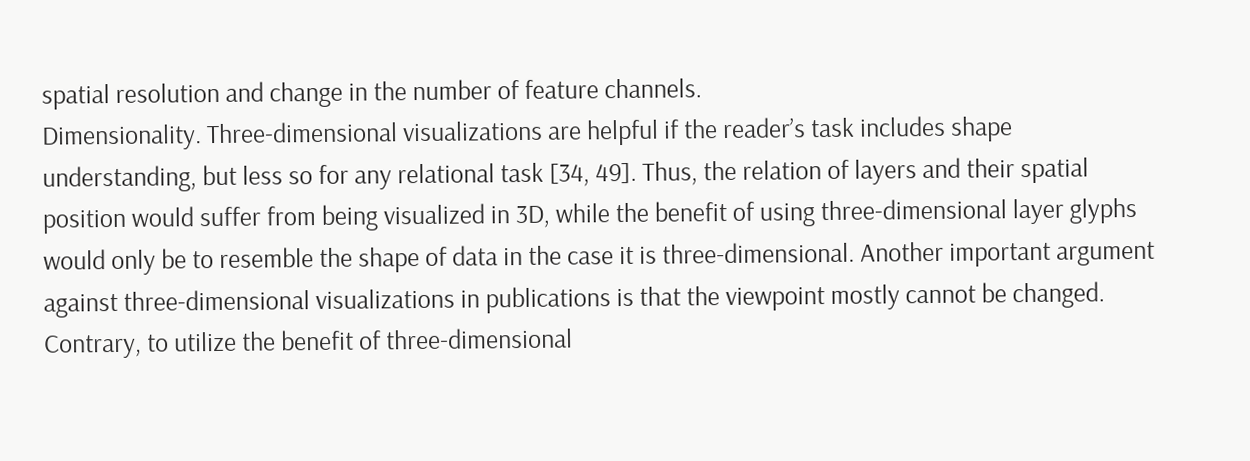spatial resolution and change in the number of feature channels.
Dimensionality. Three-dimensional visualizations are helpful if the reader’s task includes shape understanding, but less so for any relational task [34, 49]. Thus, the relation of layers and their spatial position would suffer from being visualized in 3D, while the benefit of using three-dimensional layer glyphs would only be to resemble the shape of data in the case it is three-dimensional. Another important argument against three-dimensional visualizations in publications is that the viewpoint mostly cannot be changed. Contrary, to utilize the benefit of three-dimensional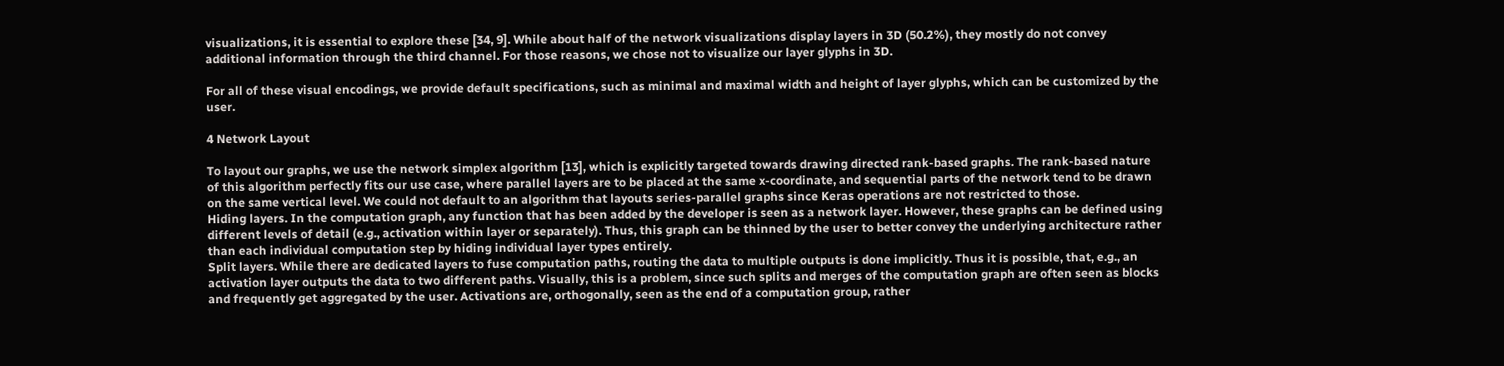visualizations, it is essential to explore these [34, 9]. While about half of the network visualizations display layers in 3D (50.2%), they mostly do not convey additional information through the third channel. For those reasons, we chose not to visualize our layer glyphs in 3D.

For all of these visual encodings, we provide default specifications, such as minimal and maximal width and height of layer glyphs, which can be customized by the user.

4 Network Layout

To layout our graphs, we use the network simplex algorithm [13], which is explicitly targeted towards drawing directed rank-based graphs. The rank-based nature of this algorithm perfectly fits our use case, where parallel layers are to be placed at the same x-coordinate, and sequential parts of the network tend to be drawn on the same vertical level. We could not default to an algorithm that layouts series-parallel graphs since Keras operations are not restricted to those.
Hiding layers. In the computation graph, any function that has been added by the developer is seen as a network layer. However, these graphs can be defined using different levels of detail (e.g., activation within layer or separately). Thus, this graph can be thinned by the user to better convey the underlying architecture rather than each individual computation step by hiding individual layer types entirely.
Split layers. While there are dedicated layers to fuse computation paths, routing the data to multiple outputs is done implicitly. Thus it is possible, that, e.g., an activation layer outputs the data to two different paths. Visually, this is a problem, since such splits and merges of the computation graph are often seen as blocks and frequently get aggregated by the user. Activations are, orthogonally, seen as the end of a computation group, rather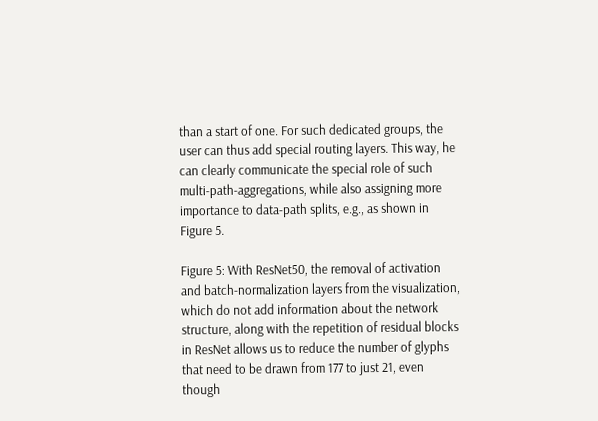than a start of one. For such dedicated groups, the user can thus add special routing layers. This way, he can clearly communicate the special role of such multi-path-aggregations, while also assigning more importance to data-path splits, e.g., as shown in Figure 5.

Figure 5: With ResNet50, the removal of activation and batch-normalization layers from the visualization, which do not add information about the network structure, along with the repetition of residual blocks in ResNet allows us to reduce the number of glyphs that need to be drawn from 177 to just 21, even though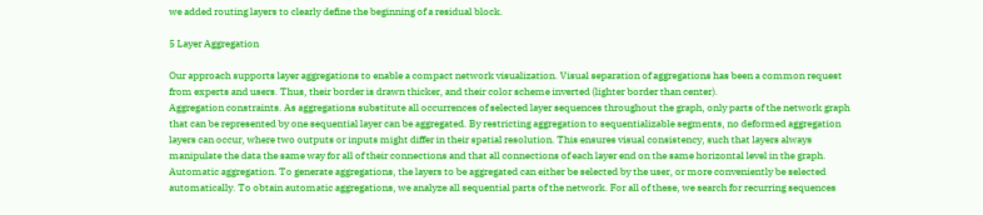we added routing layers to clearly define the beginning of a residual block.

5 Layer Aggregation

Our approach supports layer aggregations to enable a compact network visualization. Visual separation of aggregations has been a common request from experts and users. Thus, their border is drawn thicker, and their color scheme inverted (lighter border than center).
Aggregation constraints. As aggregations substitute all occurrences of selected layer sequences throughout the graph, only parts of the network graph that can be represented by one sequential layer can be aggregated. By restricting aggregation to sequentializable segments, no deformed aggregation layers can occur, where two outputs or inputs might differ in their spatial resolution. This ensures visual consistency, such that layers always manipulate the data the same way for all of their connections and that all connections of each layer end on the same horizontal level in the graph.
Automatic aggregation. To generate aggregations, the layers to be aggregated can either be selected by the user, or more conveniently be selected automatically. To obtain automatic aggregations, we analyze all sequential parts of the network. For all of these, we search for recurring sequences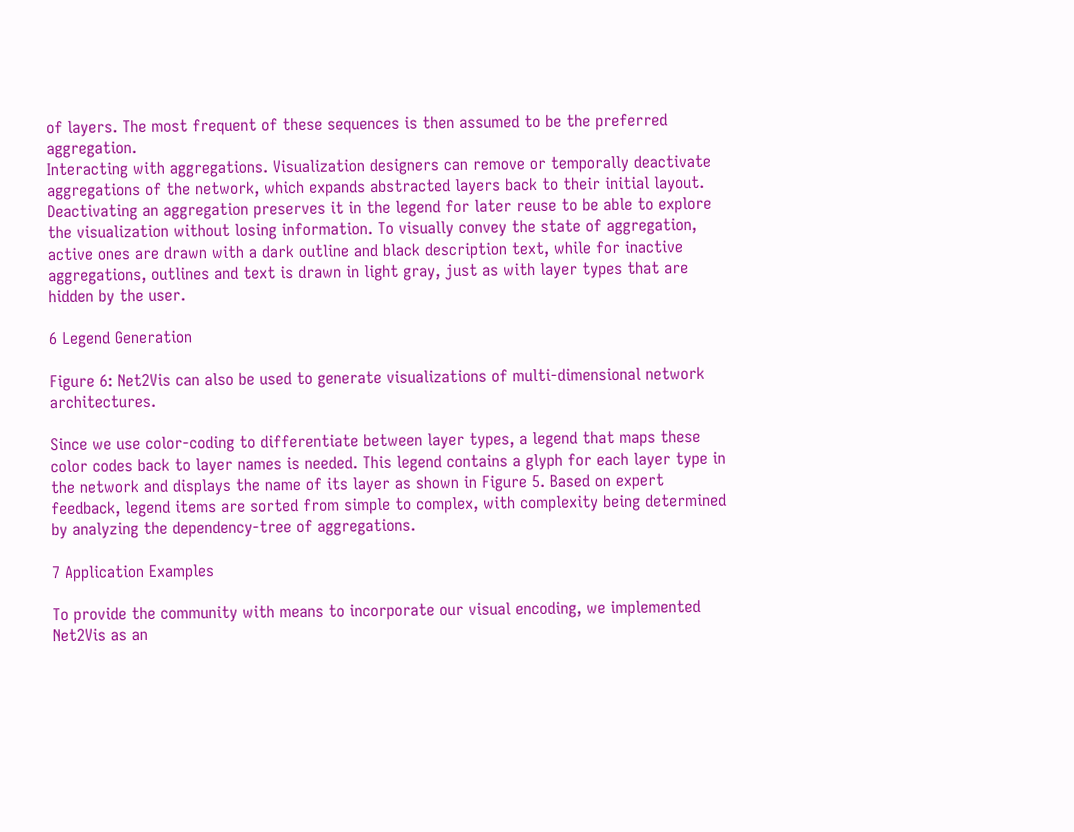of layers. The most frequent of these sequences is then assumed to be the preferred aggregation.
Interacting with aggregations. Visualization designers can remove or temporally deactivate aggregations of the network, which expands abstracted layers back to their initial layout. Deactivating an aggregation preserves it in the legend for later reuse to be able to explore the visualization without losing information. To visually convey the state of aggregation, active ones are drawn with a dark outline and black description text, while for inactive aggregations, outlines and text is drawn in light gray, just as with layer types that are hidden by the user.

6 Legend Generation

Figure 6: Net2Vis can also be used to generate visualizations of multi-dimensional network architectures.

Since we use color-coding to differentiate between layer types, a legend that maps these color codes back to layer names is needed. This legend contains a glyph for each layer type in the network and displays the name of its layer as shown in Figure 5. Based on expert feedback, legend items are sorted from simple to complex, with complexity being determined by analyzing the dependency-tree of aggregations.

7 Application Examples

To provide the community with means to incorporate our visual encoding, we implemented Net2Vis as an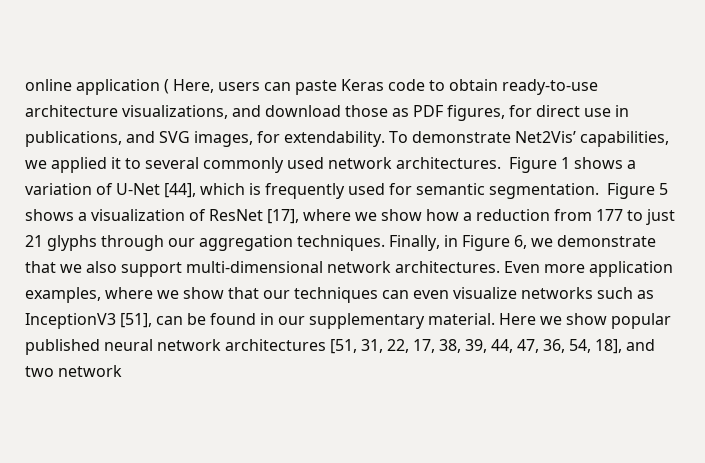online application ( Here, users can paste Keras code to obtain ready-to-use architecture visualizations, and download those as PDF figures, for direct use in publications, and SVG images, for extendability. To demonstrate Net2Vis’ capabilities, we applied it to several commonly used network architectures.  Figure 1 shows a variation of U-Net [44], which is frequently used for semantic segmentation.  Figure 5 shows a visualization of ResNet [17], where we show how a reduction from 177 to just 21 glyphs through our aggregation techniques. Finally, in Figure 6, we demonstrate that we also support multi-dimensional network architectures. Even more application examples, where we show that our techniques can even visualize networks such as InceptionV3 [51], can be found in our supplementary material. Here we show popular published neural network architectures [51, 31, 22, 17, 38, 39, 44, 47, 36, 54, 18], and two network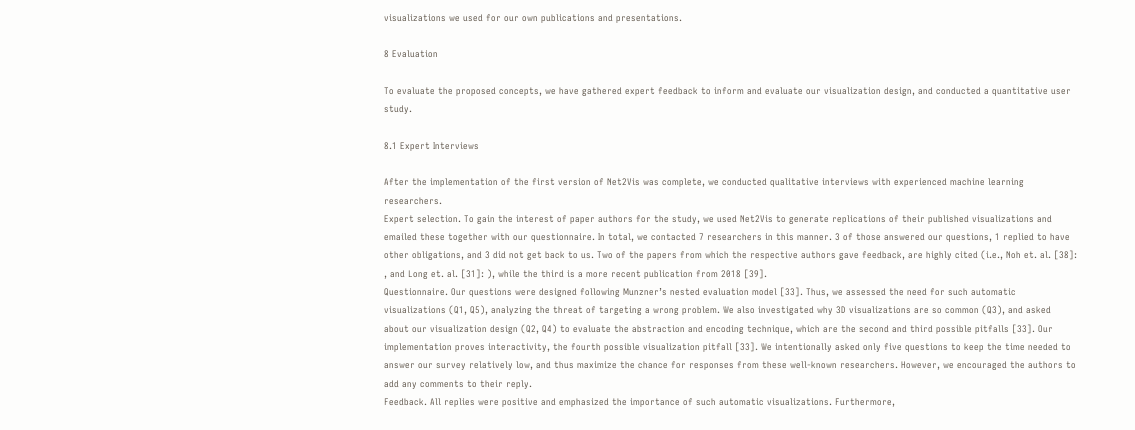visualizations we used for our own publications and presentations.

8 Evaluation

To evaluate the proposed concepts, we have gathered expert feedback to inform and evaluate our visualization design, and conducted a quantitative user study.

8.1 Expert Interviews

After the implementation of the first version of Net2Vis was complete, we conducted qualitative interviews with experienced machine learning researchers.
Expert selection. To gain the interest of paper authors for the study, we used Net2Vis to generate replications of their published visualizations and emailed these together with our questionnaire. In total, we contacted 7 researchers in this manner. 3 of those answered our questions, 1 replied to have other obligations, and 3 did not get back to us. Two of the papers from which the respective authors gave feedback, are highly cited (i.e., Noh et. al. [38]: , and Long et. al. [31]: ), while the third is a more recent publication from 2018 [39].
Questionnaire. Our questions were designed following Munzner’s nested evaluation model [33]. Thus, we assessed the need for such automatic visualizations (Q1, Q5), analyzing the threat of targeting a wrong problem. We also investigated why 3D visualizations are so common (Q3), and asked about our visualization design (Q2, Q4) to evaluate the abstraction and encoding technique, which are the second and third possible pitfalls [33]. Our implementation proves interactivity, the fourth possible visualization pitfall [33]. We intentionally asked only five questions to keep the time needed to answer our survey relatively low, and thus maximize the chance for responses from these well-known researchers. However, we encouraged the authors to add any comments to their reply.
Feedback. All replies were positive and emphasized the importance of such automatic visualizations. Furthermore,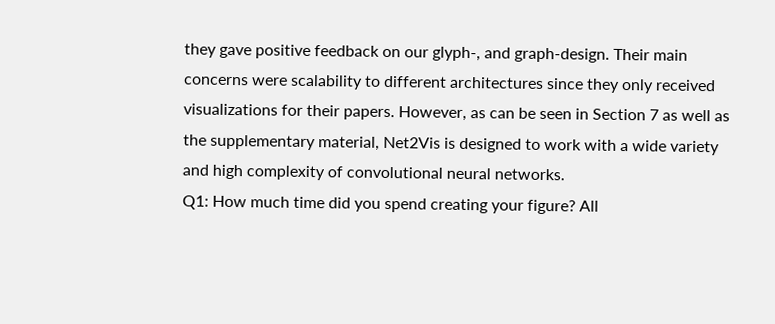they gave positive feedback on our glyph-, and graph-design. Their main concerns were scalability to different architectures since they only received visualizations for their papers. However, as can be seen in Section 7 as well as the supplementary material, Net2Vis is designed to work with a wide variety and high complexity of convolutional neural networks.
Q1: How much time did you spend creating your figure? All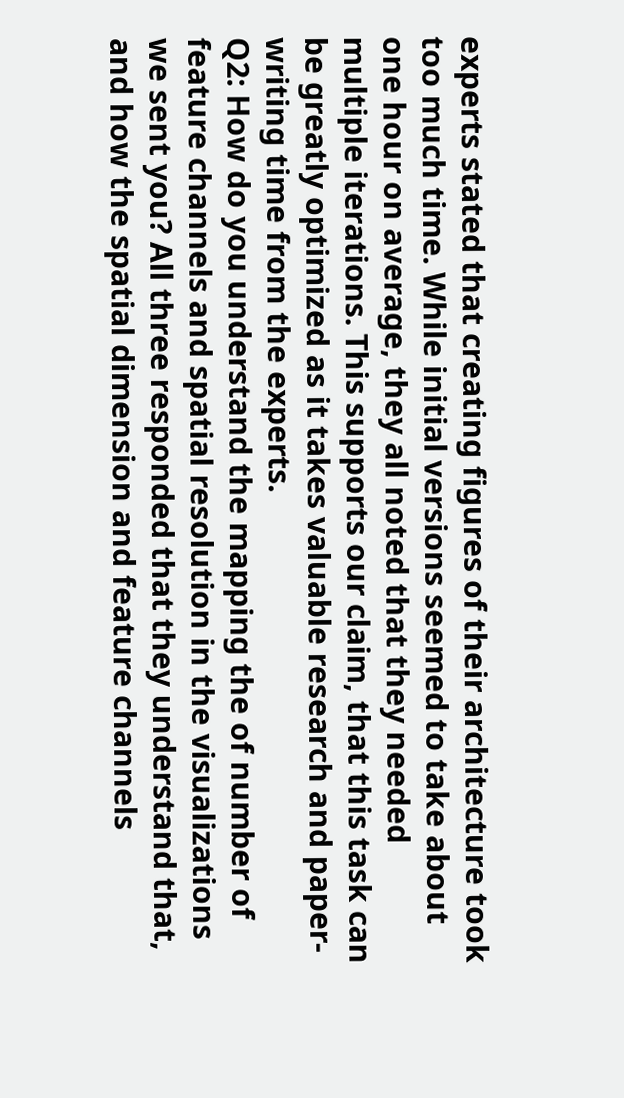experts stated that creating figures of their architecture took too much time. While initial versions seemed to take about one hour on average, they all noted that they needed multiple iterations. This supports our claim, that this task can be greatly optimized as it takes valuable research and paper-writing time from the experts.
Q2: How do you understand the mapping the of number of feature channels and spatial resolution in the visualizations we sent you? All three responded that they understand that, and how the spatial dimension and feature channels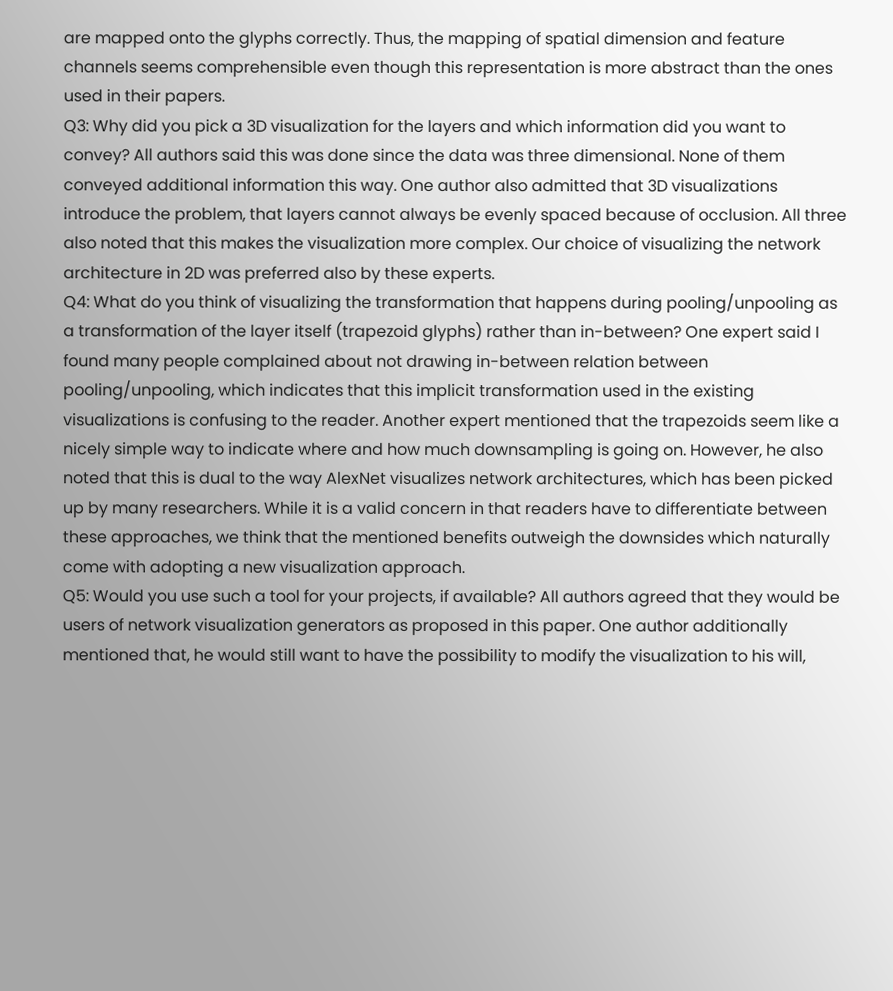are mapped onto the glyphs correctly. Thus, the mapping of spatial dimension and feature channels seems comprehensible even though this representation is more abstract than the ones used in their papers.
Q3: Why did you pick a 3D visualization for the layers and which information did you want to convey? All authors said this was done since the data was three dimensional. None of them conveyed additional information this way. One author also admitted that 3D visualizations introduce the problem, that layers cannot always be evenly spaced because of occlusion. All three also noted that this makes the visualization more complex. Our choice of visualizing the network architecture in 2D was preferred also by these experts.
Q4: What do you think of visualizing the transformation that happens during pooling/unpooling as a transformation of the layer itself (trapezoid glyphs) rather than in-between? One expert said I found many people complained about not drawing in-between relation between pooling/unpooling, which indicates that this implicit transformation used in the existing visualizations is confusing to the reader. Another expert mentioned that the trapezoids seem like a nicely simple way to indicate where and how much downsampling is going on. However, he also noted that this is dual to the way AlexNet visualizes network architectures, which has been picked up by many researchers. While it is a valid concern in that readers have to differentiate between these approaches, we think that the mentioned benefits outweigh the downsides which naturally come with adopting a new visualization approach.
Q5: Would you use such a tool for your projects, if available? All authors agreed that they would be users of network visualization generators as proposed in this paper. One author additionally mentioned that, he would still want to have the possibility to modify the visualization to his will,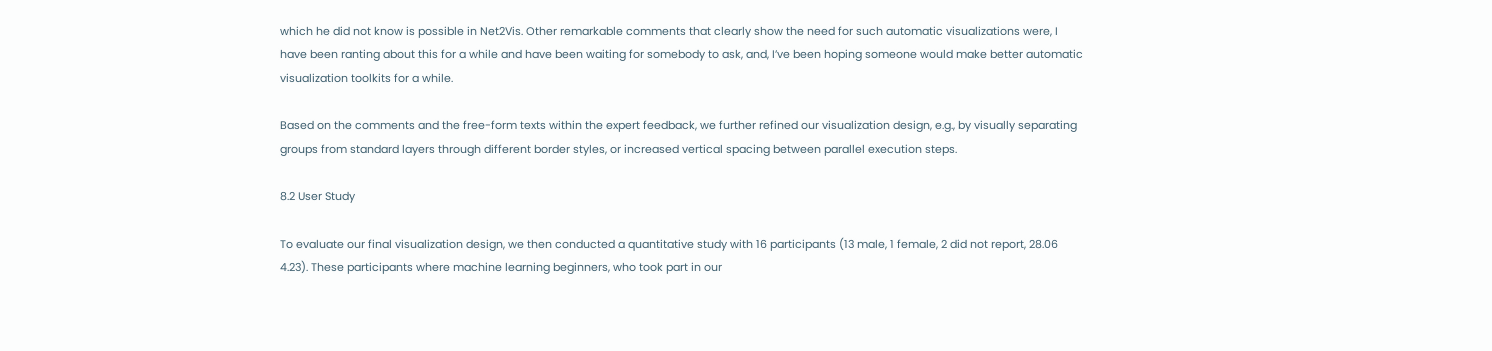which he did not know is possible in Net2Vis. Other remarkable comments that clearly show the need for such automatic visualizations were, I have been ranting about this for a while and have been waiting for somebody to ask, and, I’ve been hoping someone would make better automatic visualization toolkits for a while.

Based on the comments and the free-form texts within the expert feedback, we further refined our visualization design, e.g., by visually separating groups from standard layers through different border styles, or increased vertical spacing between parallel execution steps.

8.2 User Study

To evaluate our final visualization design, we then conducted a quantitative study with 16 participants (13 male, 1 female, 2 did not report, 28.06 4.23). These participants where machine learning beginners, who took part in our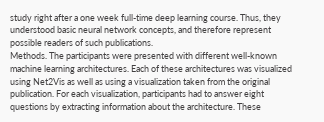study right after a one week full-time deep learning course. Thus, they understood basic neural network concepts, and therefore represent possible readers of such publications.
Methods. The participants were presented with different well-known machine learning architectures. Each of these architectures was visualized using Net2Vis as well as using a visualization taken from the original publication. For each visualization, participants had to answer eight questions by extracting information about the architecture. These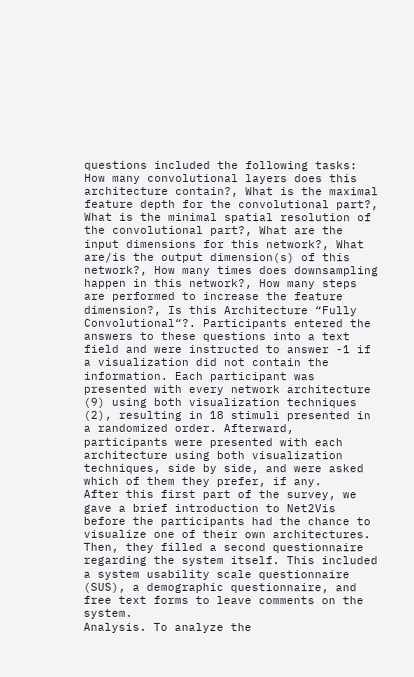questions included the following tasks: How many convolutional layers does this architecture contain?, What is the maximal feature depth for the convolutional part?, What is the minimal spatial resolution of the convolutional part?, What are the input dimensions for this network?, What are/is the output dimension(s) of this network?, How many times does downsampling happen in this network?, How many steps are performed to increase the feature dimension?, Is this Architecture “Fully Convolutional“?. Participants entered the answers to these questions into a text field and were instructed to answer -1 if a visualization did not contain the information. Each participant was presented with every network architecture (9) using both visualization techniques (2), resulting in 18 stimuli presented in a randomized order. Afterward, participants were presented with each architecture using both visualization techniques, side by side, and were asked which of them they prefer, if any.
After this first part of the survey, we gave a brief introduction to Net2Vis before the participants had the chance to visualize one of their own architectures. Then, they filled a second questionnaire regarding the system itself. This included a system usability scale questionnaire (SUS), a demographic questionnaire, and free text forms to leave comments on the system.
Analysis. To analyze the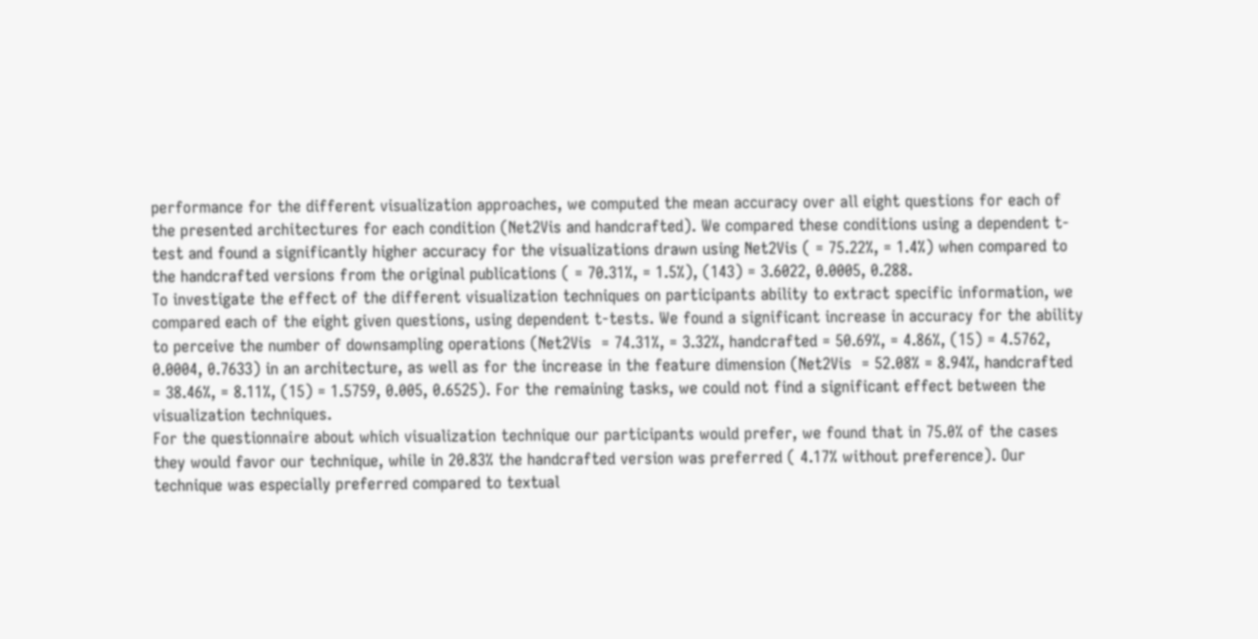performance for the different visualization approaches, we computed the mean accuracy over all eight questions for each of the presented architectures for each condition (Net2Vis and handcrafted). We compared these conditions using a dependent t-test and found a significantly higher accuracy for the visualizations drawn using Net2Vis ( = 75.22%, = 1.4%) when compared to the handcrafted versions from the original publications ( = 70.31%, = 1.5%), (143) = 3.6022, 0.0005, 0.288.
To investigate the effect of the different visualization techniques on participants ability to extract specific information, we compared each of the eight given questions, using dependent t-tests. We found a significant increase in accuracy for the ability to perceive the number of downsampling operations (Net2Vis  = 74.31%, = 3.32%, handcrafted = 50.69%, = 4.86%, (15) = 4.5762, 0.0004, 0.7633) in an architecture, as well as for the increase in the feature dimension (Net2Vis  = 52.08% = 8.94%, handcrafted = 38.46%, = 8.11%, (15) = 1.5759, 0.005, 0.6525). For the remaining tasks, we could not find a significant effect between the visualization techniques.
For the questionnaire about which visualization technique our participants would prefer, we found that in 75.0% of the cases they would favor our technique, while in 20.83% the handcrafted version was preferred ( 4.17% without preference). Our technique was especially preferred compared to textual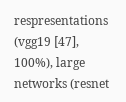respresentations (vgg19 [47], 100%), large networks (resnet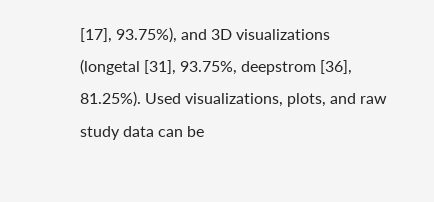[17], 93.75%), and 3D visualizations (longetal [31], 93.75%, deepstrom [36], 81.25%). Used visualizations, plots, and raw study data can be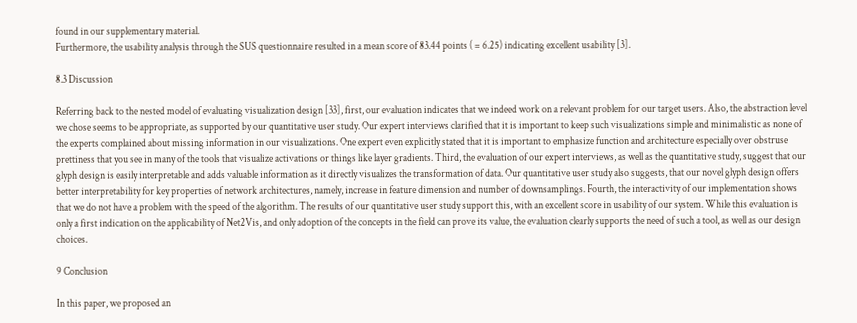found in our supplementary material.
Furthermore, the usability analysis through the SUS questionnaire resulted in a mean score of 83.44 points ( = 6.25) indicating excellent usability [3].

8.3 Discussion

Referring back to the nested model of evaluating visualization design [33], first, our evaluation indicates that we indeed work on a relevant problem for our target users. Also, the abstraction level we chose seems to be appropriate, as supported by our quantitative user study. Our expert interviews clarified that it is important to keep such visualizations simple and minimalistic as none of the experts complained about missing information in our visualizations. One expert even explicitly stated that it is important to emphasize function and architecture especially over obstruse prettiness that you see in many of the tools that visualize activations or things like layer gradients. Third, the evaluation of our expert interviews, as well as the quantitative study, suggest that our glyph design is easily interpretable and adds valuable information as it directly visualizes the transformation of data. Our quantitative user study also suggests, that our novel glyph design offers better interpretability for key properties of network architectures, namely, increase in feature dimension and number of downsamplings. Fourth, the interactivity of our implementation shows that we do not have a problem with the speed of the algorithm. The results of our quantitative user study support this, with an excellent score in usability of our system. While this evaluation is only a first indication on the applicability of Net2Vis, and only adoption of the concepts in the field can prove its value, the evaluation clearly supports the need of such a tool, as well as our design choices.

9 Conclusion

In this paper, we proposed an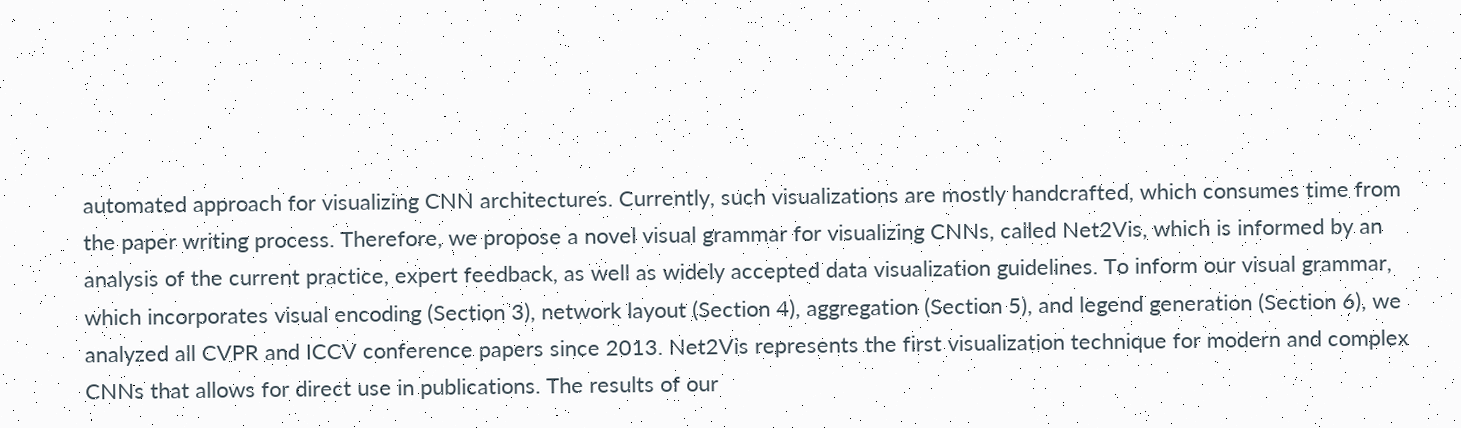automated approach for visualizing CNN architectures. Currently, such visualizations are mostly handcrafted, which consumes time from the paper writing process. Therefore, we propose a novel visual grammar for visualizing CNNs, called Net2Vis, which is informed by an analysis of the current practice, expert feedback, as well as widely accepted data visualization guidelines. To inform our visual grammar, which incorporates visual encoding (Section 3), network layout (Section 4), aggregation (Section 5), and legend generation (Section 6), we analyzed all CVPR and ICCV conference papers since 2013. Net2Vis represents the first visualization technique for modern and complex CNNs that allows for direct use in publications. The results of our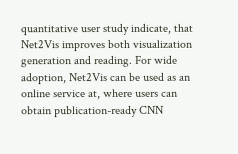quantitative user study indicate, that Net2Vis improves both visualization generation and reading. For wide adoption, Net2Vis can be used as an online service at, where users can obtain publication-ready CNN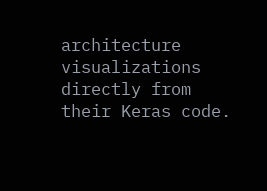architecture visualizations directly from their Keras code.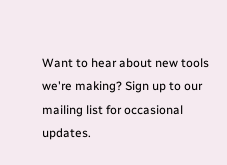Want to hear about new tools we're making? Sign up to our mailing list for occasional updates.